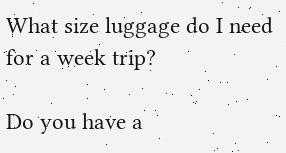What size luggage do I need for a week trip?

Do you have a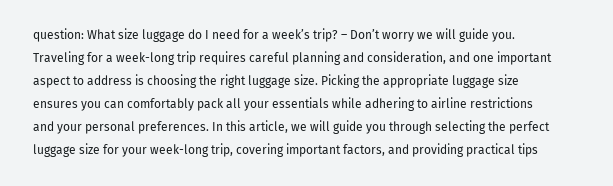question: What size luggage do I need for a week’s trip? – Don’t worry we will guide you. Traveling for a week-long trip requires careful planning and consideration, and one important aspect to address is choosing the right luggage size. Picking the appropriate luggage size ensures you can comfortably pack all your essentials while adhering to airline restrictions and your personal preferences. In this article, we will guide you through selecting the perfect luggage size for your week-long trip, covering important factors, and providing practical tips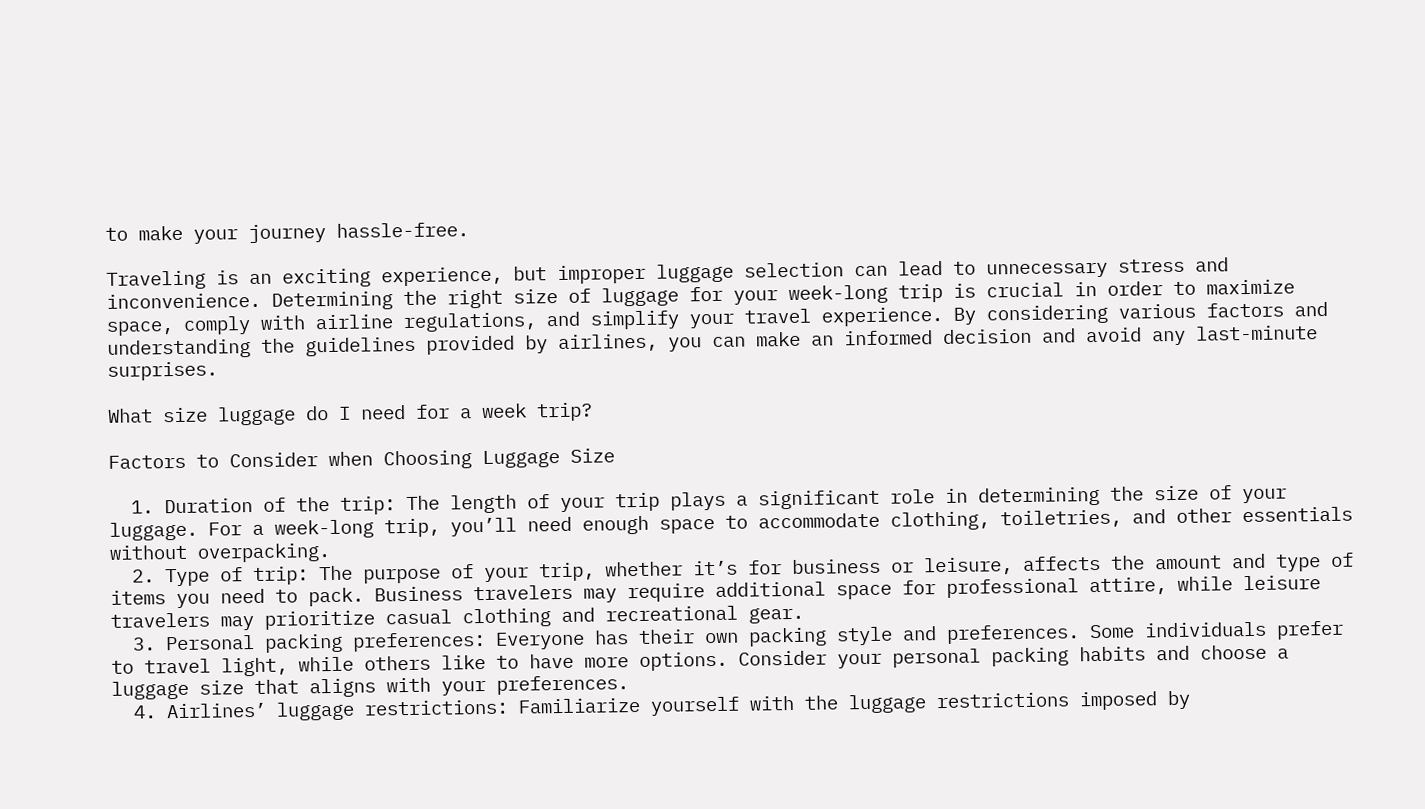to make your journey hassle-free.

Traveling is an exciting experience, but improper luggage selection can lead to unnecessary stress and inconvenience. Determining the right size of luggage for your week-long trip is crucial in order to maximize space, comply with airline regulations, and simplify your travel experience. By considering various factors and understanding the guidelines provided by airlines, you can make an informed decision and avoid any last-minute surprises.

What size luggage do I need for a week trip?

Factors to Consider when Choosing Luggage Size

  1. Duration of the trip: The length of your trip plays a significant role in determining the size of your luggage. For a week-long trip, you’ll need enough space to accommodate clothing, toiletries, and other essentials without overpacking.
  2. Type of trip: The purpose of your trip, whether it’s for business or leisure, affects the amount and type of items you need to pack. Business travelers may require additional space for professional attire, while leisure travelers may prioritize casual clothing and recreational gear.
  3. Personal packing preferences: Everyone has their own packing style and preferences. Some individuals prefer to travel light, while others like to have more options. Consider your personal packing habits and choose a luggage size that aligns with your preferences.
  4. Airlines’ luggage restrictions: Familiarize yourself with the luggage restrictions imposed by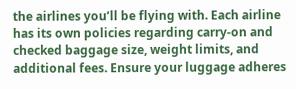the airlines you’ll be flying with. Each airline has its own policies regarding carry-on and checked baggage size, weight limits, and additional fees. Ensure your luggage adheres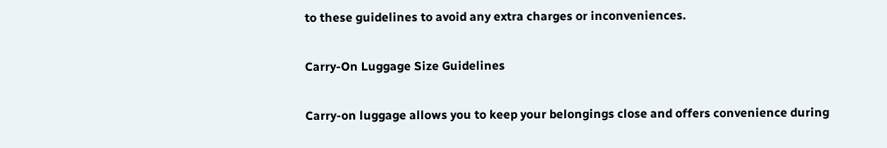to these guidelines to avoid any extra charges or inconveniences.

Carry-On Luggage Size Guidelines

Carry-on luggage allows you to keep your belongings close and offers convenience during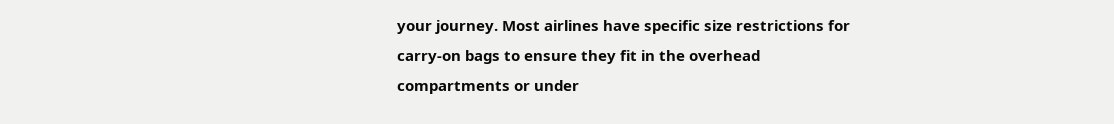your journey. Most airlines have specific size restrictions for carry-on bags to ensure they fit in the overhead compartments or under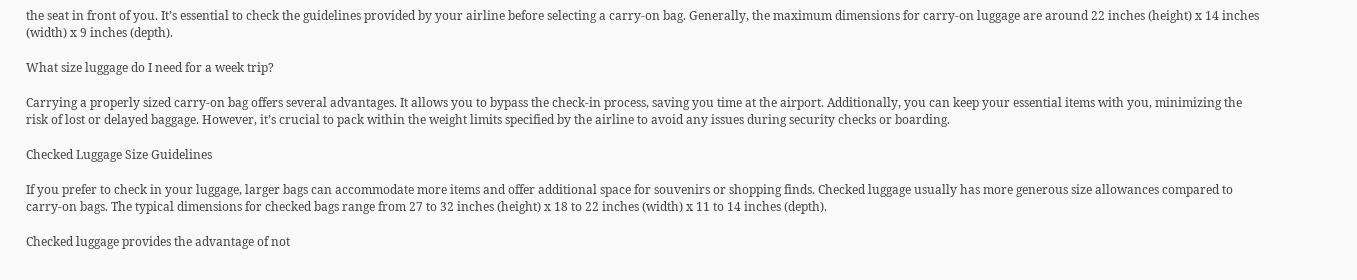the seat in front of you. It’s essential to check the guidelines provided by your airline before selecting a carry-on bag. Generally, the maximum dimensions for carry-on luggage are around 22 inches (height) x 14 inches (width) x 9 inches (depth).

What size luggage do I need for a week trip?

Carrying a properly sized carry-on bag offers several advantages. It allows you to bypass the check-in process, saving you time at the airport. Additionally, you can keep your essential items with you, minimizing the risk of lost or delayed baggage. However, it’s crucial to pack within the weight limits specified by the airline to avoid any issues during security checks or boarding.

Checked Luggage Size Guidelines

If you prefer to check in your luggage, larger bags can accommodate more items and offer additional space for souvenirs or shopping finds. Checked luggage usually has more generous size allowances compared to carry-on bags. The typical dimensions for checked bags range from 27 to 32 inches (height) x 18 to 22 inches (width) x 11 to 14 inches (depth).

Checked luggage provides the advantage of not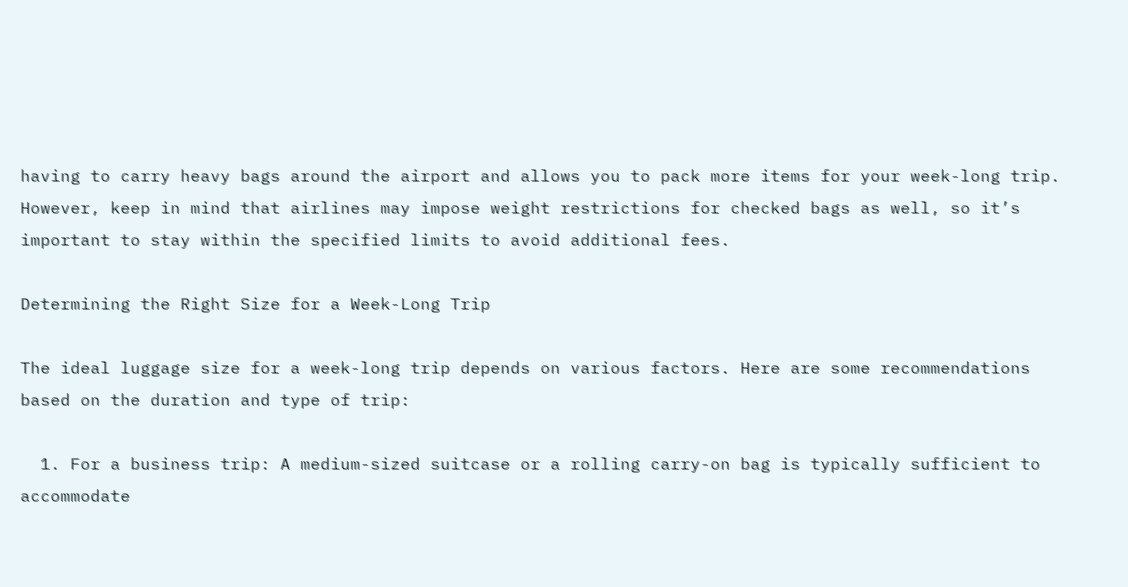having to carry heavy bags around the airport and allows you to pack more items for your week-long trip. However, keep in mind that airlines may impose weight restrictions for checked bags as well, so it’s important to stay within the specified limits to avoid additional fees.

Determining the Right Size for a Week-Long Trip

The ideal luggage size for a week-long trip depends on various factors. Here are some recommendations based on the duration and type of trip:

  1. For a business trip: A medium-sized suitcase or a rolling carry-on bag is typically sufficient to accommodate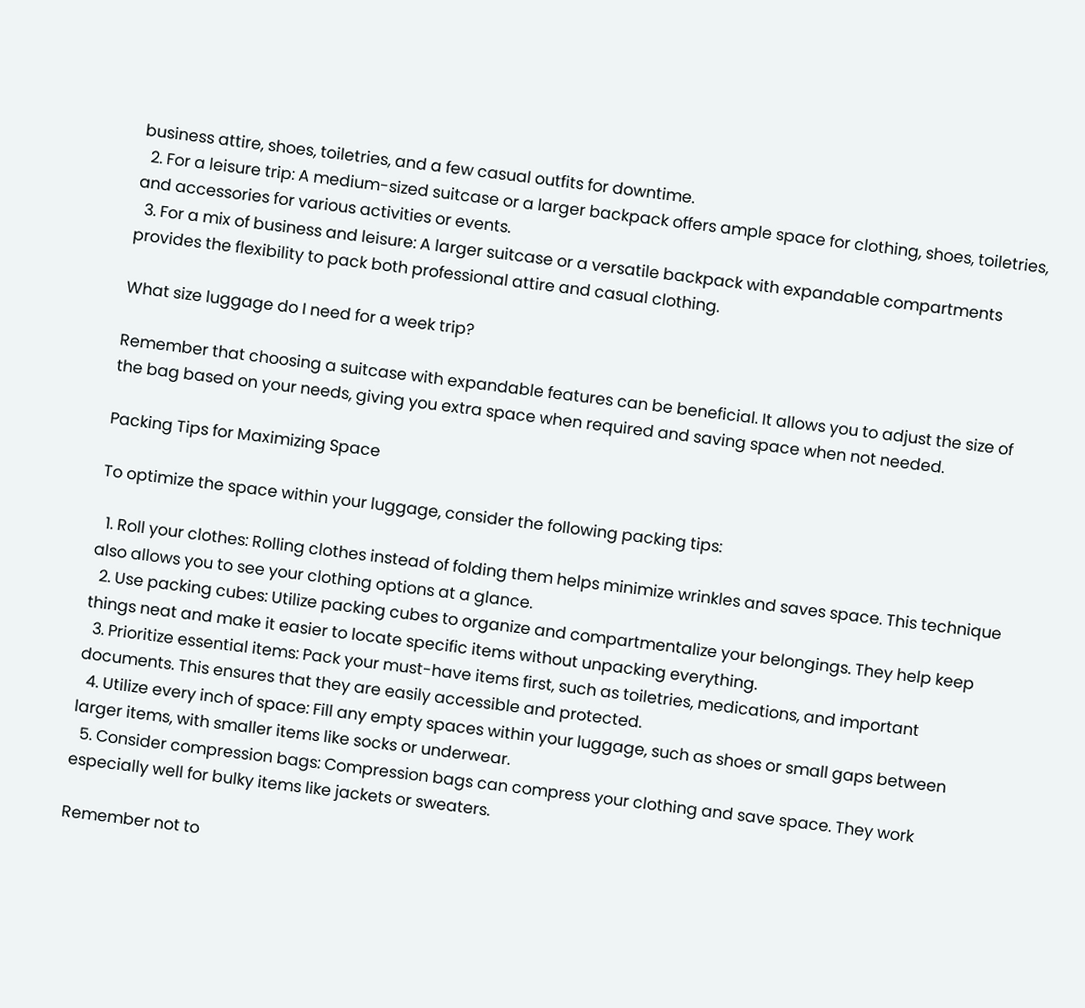business attire, shoes, toiletries, and a few casual outfits for downtime.
  2. For a leisure trip: A medium-sized suitcase or a larger backpack offers ample space for clothing, shoes, toiletries, and accessories for various activities or events.
  3. For a mix of business and leisure: A larger suitcase or a versatile backpack with expandable compartments provides the flexibility to pack both professional attire and casual clothing.

What size luggage do I need for a week trip?

Remember that choosing a suitcase with expandable features can be beneficial. It allows you to adjust the size of the bag based on your needs, giving you extra space when required and saving space when not needed.

Packing Tips for Maximizing Space

To optimize the space within your luggage, consider the following packing tips:

  1. Roll your clothes: Rolling clothes instead of folding them helps minimize wrinkles and saves space. This technique also allows you to see your clothing options at a glance.
  2. Use packing cubes: Utilize packing cubes to organize and compartmentalize your belongings. They help keep things neat and make it easier to locate specific items without unpacking everything.
  3. Prioritize essential items: Pack your must-have items first, such as toiletries, medications, and important documents. This ensures that they are easily accessible and protected.
  4. Utilize every inch of space: Fill any empty spaces within your luggage, such as shoes or small gaps between larger items, with smaller items like socks or underwear.
  5. Consider compression bags: Compression bags can compress your clothing and save space. They work especially well for bulky items like jackets or sweaters.

Remember not to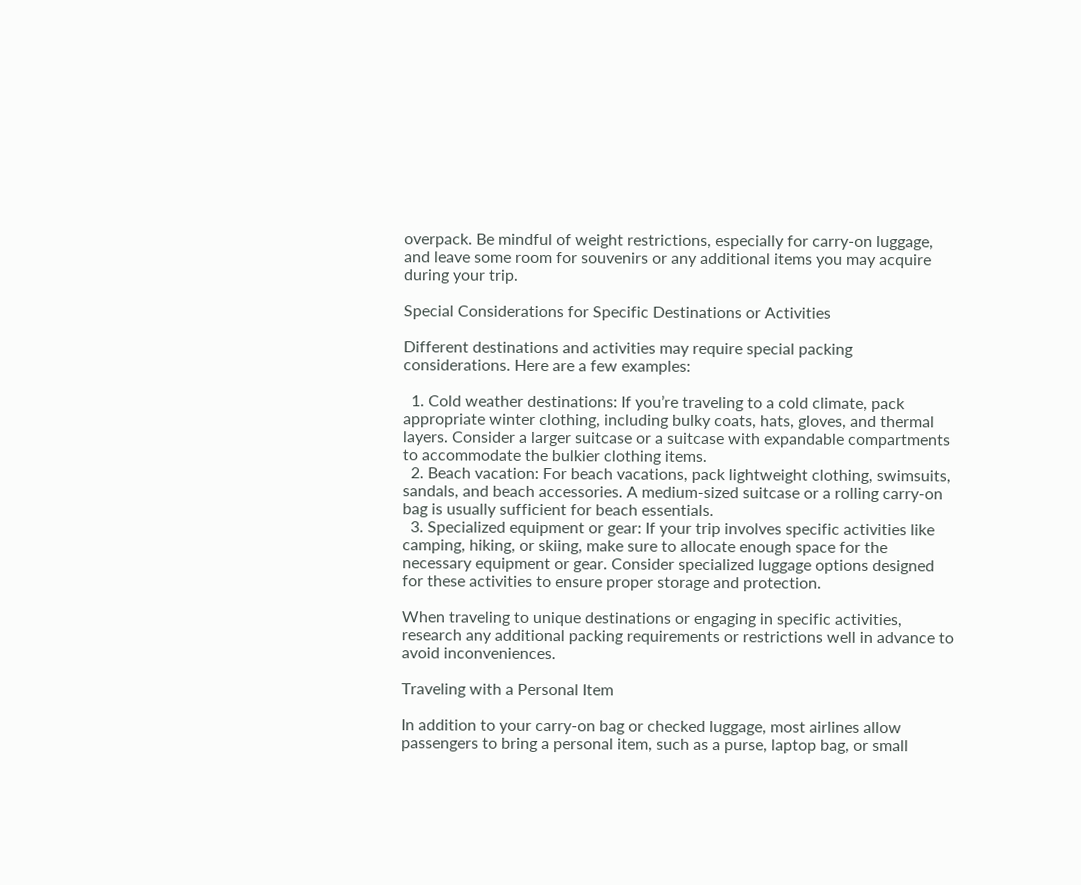overpack. Be mindful of weight restrictions, especially for carry-on luggage, and leave some room for souvenirs or any additional items you may acquire during your trip.

Special Considerations for Specific Destinations or Activities

Different destinations and activities may require special packing considerations. Here are a few examples:

  1. Cold weather destinations: If you’re traveling to a cold climate, pack appropriate winter clothing, including bulky coats, hats, gloves, and thermal layers. Consider a larger suitcase or a suitcase with expandable compartments to accommodate the bulkier clothing items.
  2. Beach vacation: For beach vacations, pack lightweight clothing, swimsuits, sandals, and beach accessories. A medium-sized suitcase or a rolling carry-on bag is usually sufficient for beach essentials.
  3. Specialized equipment or gear: If your trip involves specific activities like camping, hiking, or skiing, make sure to allocate enough space for the necessary equipment or gear. Consider specialized luggage options designed for these activities to ensure proper storage and protection.

When traveling to unique destinations or engaging in specific activities, research any additional packing requirements or restrictions well in advance to avoid inconveniences.

Traveling with a Personal Item

In addition to your carry-on bag or checked luggage, most airlines allow passengers to bring a personal item, such as a purse, laptop bag, or small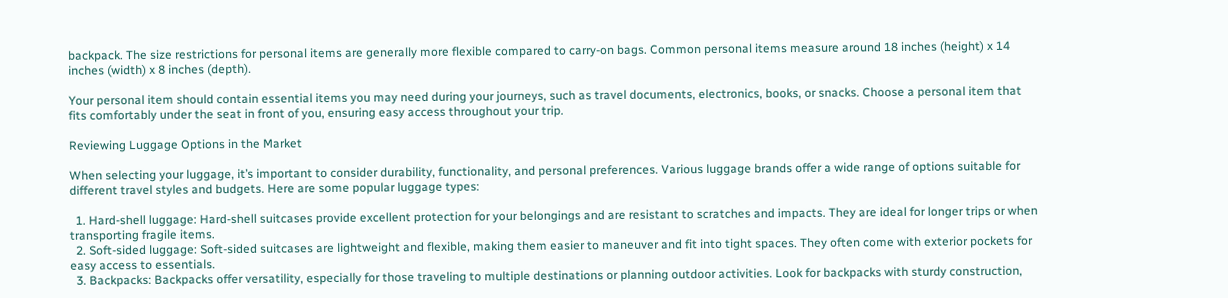backpack. The size restrictions for personal items are generally more flexible compared to carry-on bags. Common personal items measure around 18 inches (height) x 14 inches (width) x 8 inches (depth).

Your personal item should contain essential items you may need during your journeys, such as travel documents, electronics, books, or snacks. Choose a personal item that fits comfortably under the seat in front of you, ensuring easy access throughout your trip.

Reviewing Luggage Options in the Market

When selecting your luggage, it’s important to consider durability, functionality, and personal preferences. Various luggage brands offer a wide range of options suitable for different travel styles and budgets. Here are some popular luggage types:

  1. Hard-shell luggage: Hard-shell suitcases provide excellent protection for your belongings and are resistant to scratches and impacts. They are ideal for longer trips or when transporting fragile items.
  2. Soft-sided luggage: Soft-sided suitcases are lightweight and flexible, making them easier to maneuver and fit into tight spaces. They often come with exterior pockets for easy access to essentials.
  3. Backpacks: Backpacks offer versatility, especially for those traveling to multiple destinations or planning outdoor activities. Look for backpacks with sturdy construction,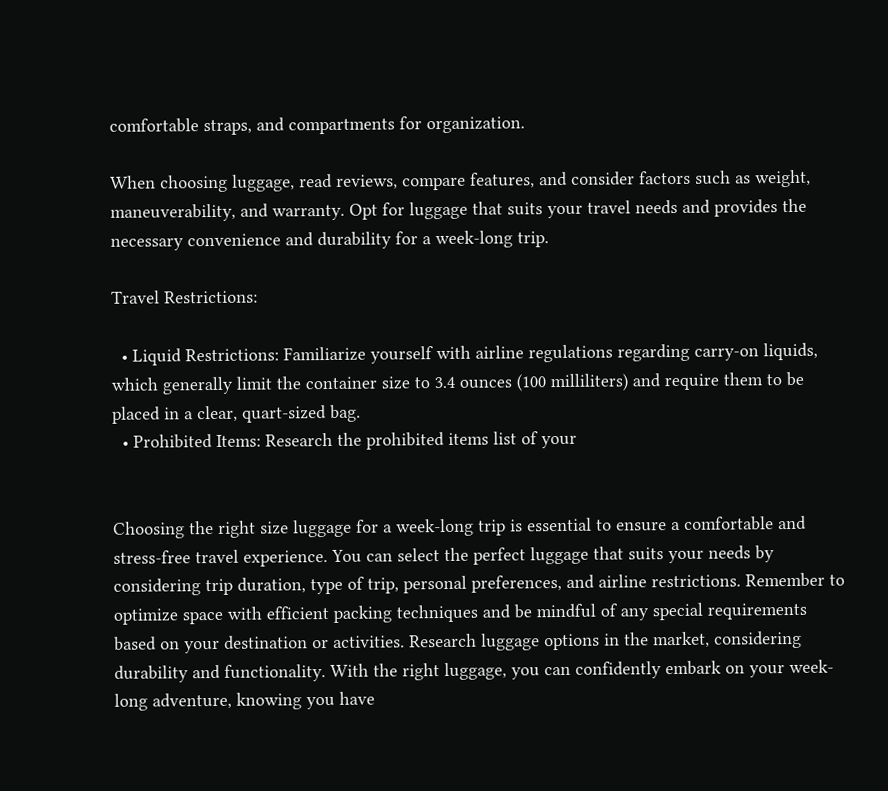comfortable straps, and compartments for organization.

When choosing luggage, read reviews, compare features, and consider factors such as weight, maneuverability, and warranty. Opt for luggage that suits your travel needs and provides the necessary convenience and durability for a week-long trip.

Travel Restrictions:

  • Liquid Restrictions: Familiarize yourself with airline regulations regarding carry-on liquids, which generally limit the container size to 3.4 ounces (100 milliliters) and require them to be placed in a clear, quart-sized bag.
  • Prohibited Items: Research the prohibited items list of your


Choosing the right size luggage for a week-long trip is essential to ensure a comfortable and stress-free travel experience. You can select the perfect luggage that suits your needs by considering trip duration, type of trip, personal preferences, and airline restrictions. Remember to optimize space with efficient packing techniques and be mindful of any special requirements based on your destination or activities. Research luggage options in the market, considering durability and functionality. With the right luggage, you can confidently embark on your week-long adventure, knowing you have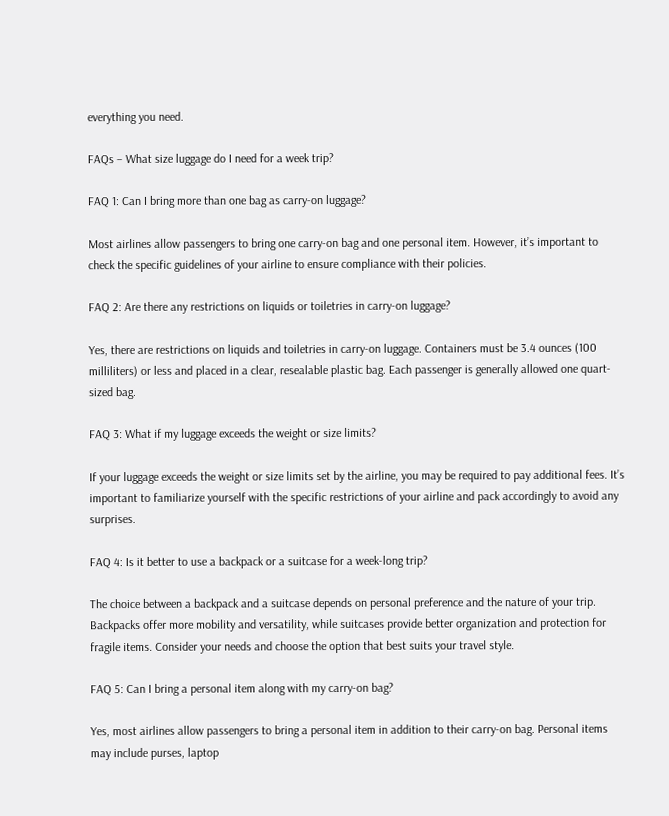everything you need.

FAQs – What size luggage do I need for a week trip?

FAQ 1: Can I bring more than one bag as carry-on luggage?

Most airlines allow passengers to bring one carry-on bag and one personal item. However, it’s important to check the specific guidelines of your airline to ensure compliance with their policies.

FAQ 2: Are there any restrictions on liquids or toiletries in carry-on luggage?

Yes, there are restrictions on liquids and toiletries in carry-on luggage. Containers must be 3.4 ounces (100 milliliters) or less and placed in a clear, resealable plastic bag. Each passenger is generally allowed one quart-sized bag.

FAQ 3: What if my luggage exceeds the weight or size limits?

If your luggage exceeds the weight or size limits set by the airline, you may be required to pay additional fees. It’s important to familiarize yourself with the specific restrictions of your airline and pack accordingly to avoid any surprises.

FAQ 4: Is it better to use a backpack or a suitcase for a week-long trip?

The choice between a backpack and a suitcase depends on personal preference and the nature of your trip. Backpacks offer more mobility and versatility, while suitcases provide better organization and protection for fragile items. Consider your needs and choose the option that best suits your travel style.

FAQ 5: Can I bring a personal item along with my carry-on bag?

Yes, most airlines allow passengers to bring a personal item in addition to their carry-on bag. Personal items may include purses, laptop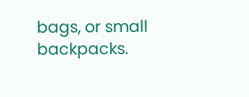bags, or small backpacks.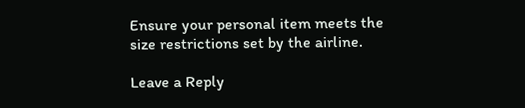Ensure your personal item meets the size restrictions set by the airline.

Leave a Reply